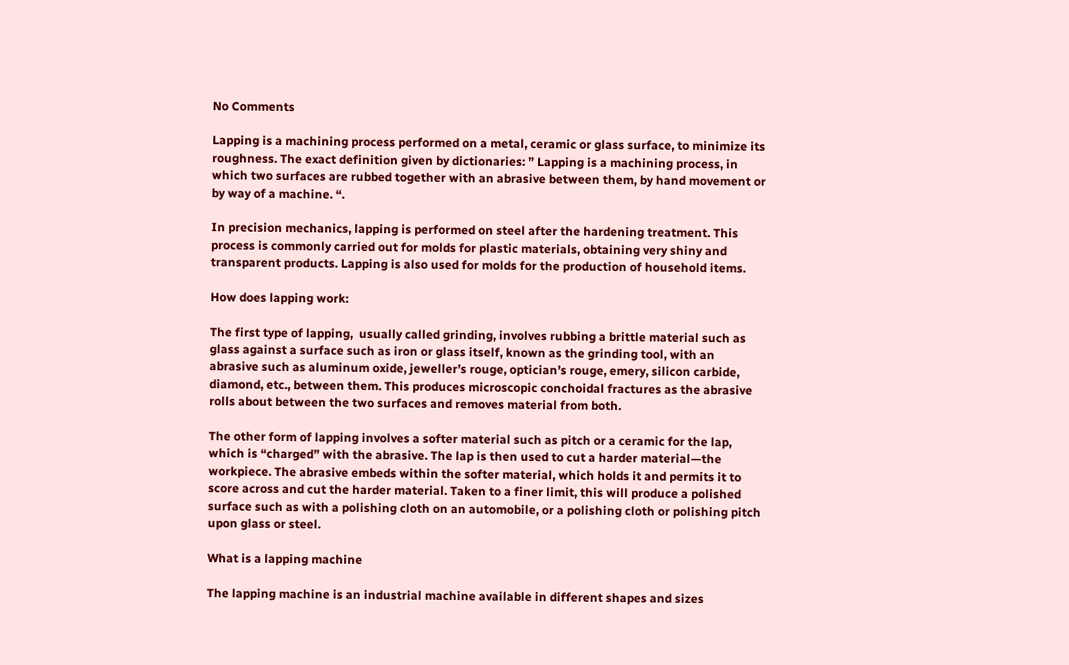No Comments

Lapping is a machining process performed on a metal, ceramic or glass surface, to minimize its roughness. The exact definition given by dictionaries: ” Lapping is a machining process, in which two surfaces are rubbed together with an abrasive between them, by hand movement or by way of a machine. “.

In precision mechanics, lapping is performed on steel after the hardening treatment. This process is commonly carried out for molds for plastic materials, obtaining very shiny and transparent products. Lapping is also used for molds for the production of household items.

How does lapping work:

The first type of lapping,  usually called grinding, involves rubbing a brittle material such as glass against a surface such as iron or glass itself, known as the grinding tool, with an abrasive such as aluminum oxide, jeweller’s rouge, optician’s rouge, emery, silicon carbide, diamond, etc., between them. This produces microscopic conchoidal fractures as the abrasive rolls about between the two surfaces and removes material from both.

The other form of lapping involves a softer material such as pitch or a ceramic for the lap, which is “charged” with the abrasive. The lap is then used to cut a harder material—the workpiece. The abrasive embeds within the softer material, which holds it and permits it to score across and cut the harder material. Taken to a finer limit, this will produce a polished surface such as with a polishing cloth on an automobile, or a polishing cloth or polishing pitch upon glass or steel.

What is a lapping machine

The lapping machine is an industrial machine available in different shapes and sizes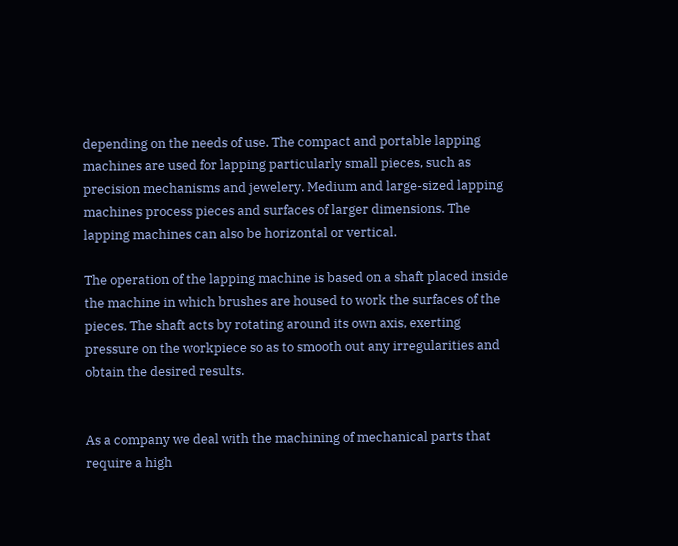depending on the needs of use. The compact and portable lapping machines are used for lapping particularly small pieces, such as precision mechanisms and jewelery. Medium and large-sized lapping machines process pieces and surfaces of larger dimensions. The lapping machines can also be horizontal or vertical.

The operation of the lapping machine is based on a shaft placed inside the machine in which brushes are housed to work the surfaces of the pieces. The shaft acts by rotating around its own axis, exerting pressure on the workpiece so as to smooth out any irregularities and obtain the desired results.


As a company we deal with the machining of mechanical parts that require a high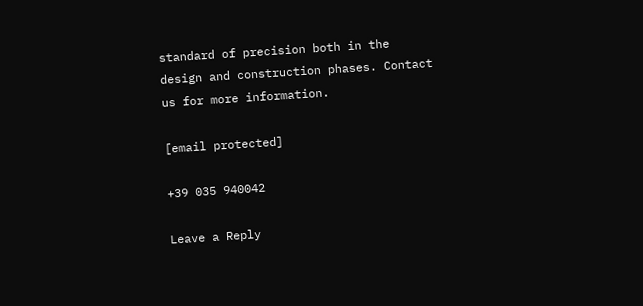standard of precision both in the design and construction phases. Contact us for more information.

[email protected]

+39 035 940042

Leave a Reply